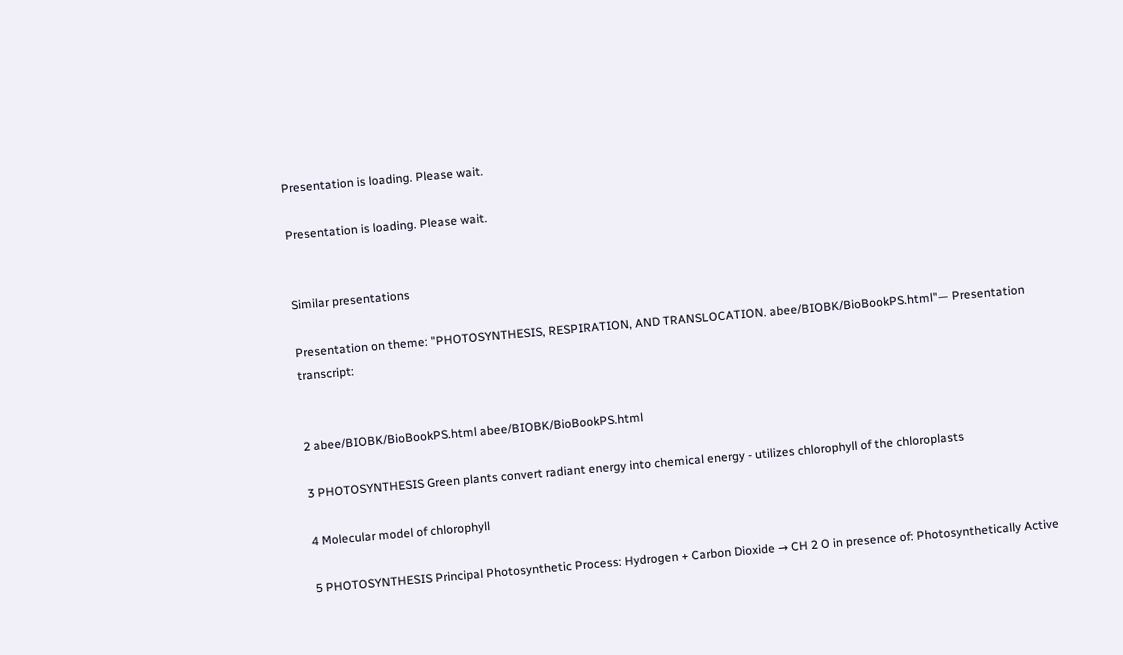Presentation is loading. Please wait.

Presentation is loading. Please wait.


Similar presentations

Presentation on theme: "PHOTOSYNTHESIS, RESPIRATION, AND TRANSLOCATION. abee/BIOBK/BioBookPS.html"— Presentation transcript:


2 abee/BIOBK/BioBookPS.html abee/BIOBK/BioBookPS.html

3 PHOTOSYNTHESIS Green plants convert radiant energy into chemical energy - utilizes chlorophyll of the chloroplasts

4 Molecular model of chlorophyll

5 PHOTOSYNTHESIS Principal Photosynthetic Process: Hydrogen + Carbon Dioxide → CH 2 O in presence of: Photosynthetically Active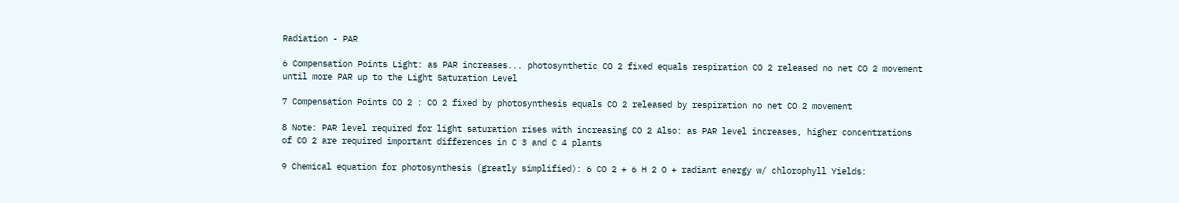Radiation - PAR

6 Compensation Points Light: as PAR increases... photosynthetic CO 2 fixed equals respiration CO 2 released no net CO 2 movement until more PAR up to the Light Saturation Level

7 Compensation Points CO 2 : CO 2 fixed by photosynthesis equals CO 2 released by respiration no net CO 2 movement

8 Note: PAR level required for light saturation rises with increasing CO 2 Also: as PAR level increases, higher concentrations of CO 2 are required important differences in C 3 and C 4 plants

9 Chemical equation for photosynthesis (greatly simplified): 6 CO 2 + 6 H 2 O + radiant energy w/ chlorophyll Yields: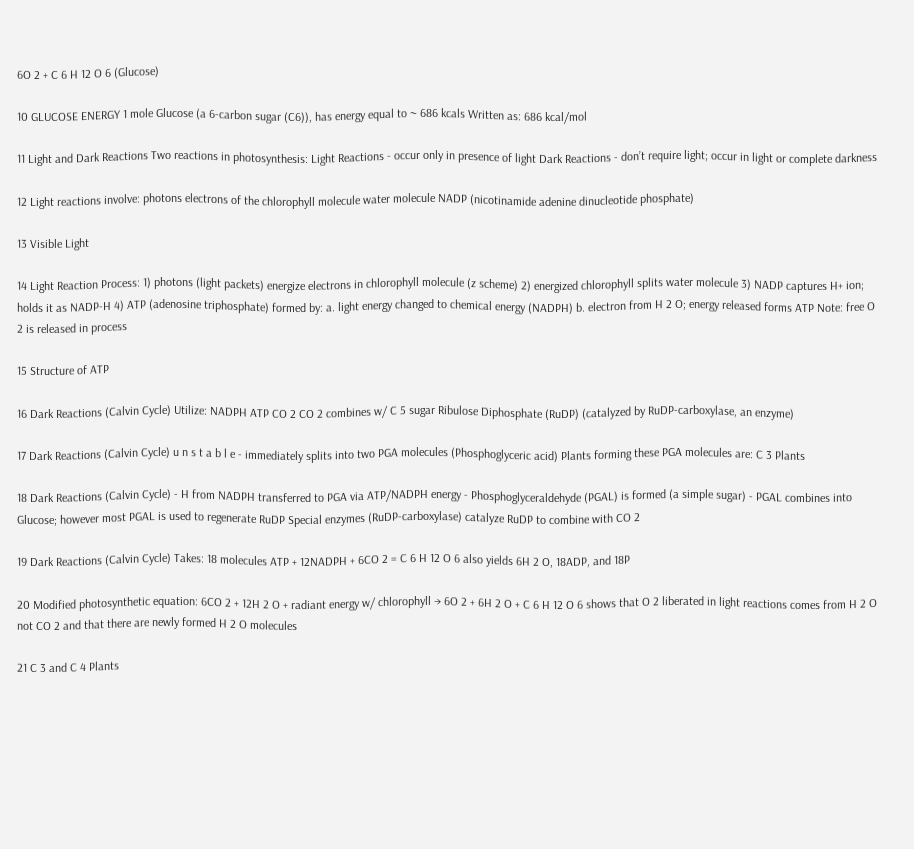6O 2 + C 6 H 12 O 6 (Glucose)

10 GLUCOSE ENERGY 1 mole Glucose (a 6-carbon sugar (C6)), has energy equal to ~ 686 kcals Written as: 686 kcal/mol

11 Light and Dark Reactions Two reactions in photosynthesis: Light Reactions - occur only in presence of light Dark Reactions - don’t require light; occur in light or complete darkness

12 Light reactions involve: photons electrons of the chlorophyll molecule water molecule NADP (nicotinamide adenine dinucleotide phosphate)

13 Visible Light

14 Light Reaction Process: 1) photons (light packets) energize electrons in chlorophyll molecule (z scheme) 2) energized chlorophyll splits water molecule 3) NADP captures H+ ion; holds it as NADP-H 4) ATP (adenosine triphosphate) formed by: a. light energy changed to chemical energy (NADPH) b. electron from H 2 O; energy released forms ATP Note: free O 2 is released in process

15 Structure of ATP

16 Dark Reactions (Calvin Cycle) Utilize: NADPH ATP CO 2 CO 2 combines w/ C 5 sugar Ribulose Diphosphate (RuDP) (catalyzed by RuDP-carboxylase, an enzyme)

17 Dark Reactions (Calvin Cycle) u n s t a b l e - immediately splits into two PGA molecules (Phosphoglyceric acid) Plants forming these PGA molecules are: C 3 Plants

18 Dark Reactions (Calvin Cycle) - H from NADPH transferred to PGA via ATP/NADPH energy - Phosphoglyceraldehyde (PGAL) is formed (a simple sugar) - PGAL combines into Glucose; however most PGAL is used to regenerate RuDP Special enzymes (RuDP-carboxylase) catalyze RuDP to combine with CO 2

19 Dark Reactions (Calvin Cycle) Takes: 18 molecules ATP + 12NADPH + 6CO 2 = C 6 H 12 O 6 also yields 6H 2 O, 18ADP, and 18P

20 Modified photosynthetic equation: 6CO 2 + 12H 2 O + radiant energy w/ chlorophyll → 6O 2 + 6H 2 O + C 6 H 12 O 6 shows that O 2 liberated in light reactions comes from H 2 O not CO 2 and that there are newly formed H 2 O molecules

21 C 3 and C 4 Plants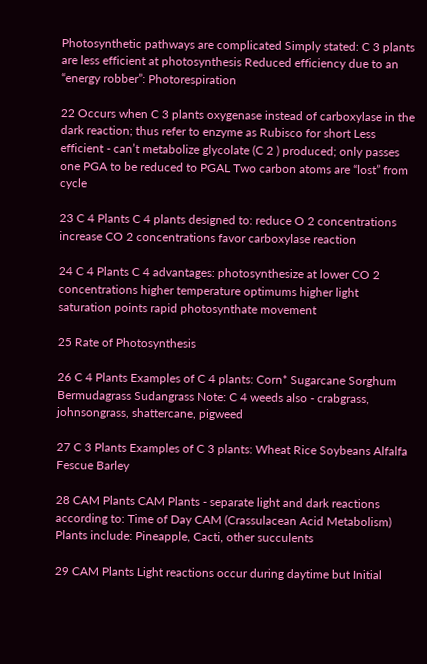Photosynthetic pathways are complicated Simply stated: C 3 plants are less efficient at photosynthesis Reduced efficiency due to an “energy robber”: Photorespiration

22 Occurs when C 3 plants oxygenase instead of carboxylase in the dark reaction; thus refer to enzyme as Rubisco for short Less efficient - can’t metabolize glycolate (C 2 ) produced; only passes one PGA to be reduced to PGAL Two carbon atoms are “lost” from cycle

23 C 4 Plants C 4 plants designed to: reduce O 2 concentrations increase CO 2 concentrations favor carboxylase reaction

24 C 4 Plants C 4 advantages: photosynthesize at lower CO 2 concentrations higher temperature optimums higher light saturation points rapid photosynthate movement

25 Rate of Photosynthesis

26 C 4 Plants Examples of C 4 plants: Corn* Sugarcane Sorghum Bermudagrass Sudangrass Note: C 4 weeds also - crabgrass, johnsongrass, shattercane, pigweed

27 C 3 Plants Examples of C 3 plants: Wheat Rice Soybeans Alfalfa Fescue Barley

28 CAM Plants CAM Plants - separate light and dark reactions according to: Time of Day CAM (Crassulacean Acid Metabolism) Plants include: Pineapple, Cacti, other succulents

29 CAM Plants Light reactions occur during daytime but Initial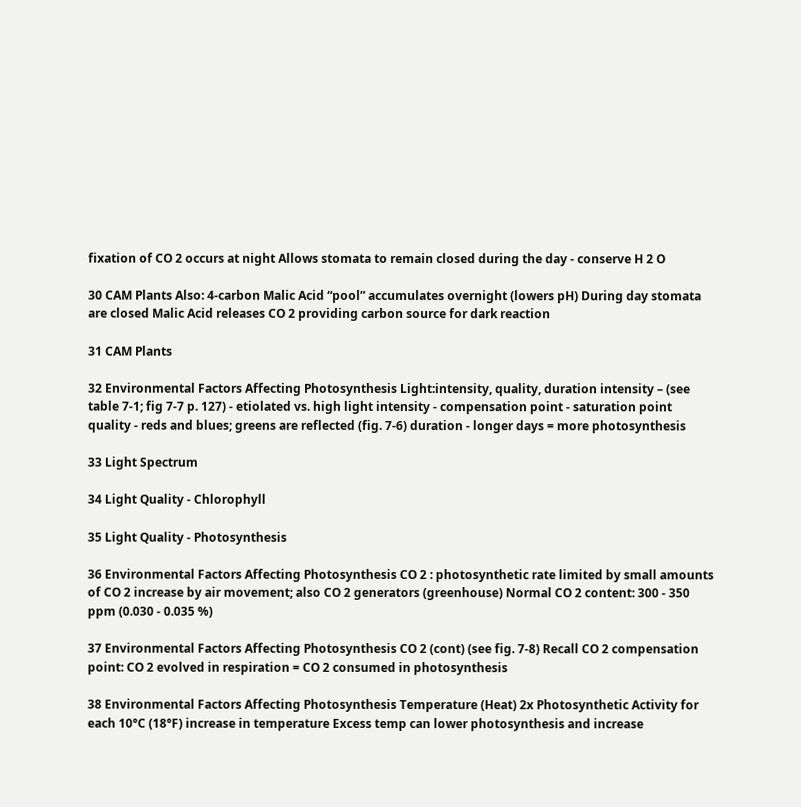fixation of CO 2 occurs at night Allows stomata to remain closed during the day - conserve H 2 O

30 CAM Plants Also: 4-carbon Malic Acid “pool” accumulates overnight (lowers pH) During day stomata are closed Malic Acid releases CO 2 providing carbon source for dark reaction

31 CAM Plants

32 Environmental Factors Affecting Photosynthesis Light:intensity, quality, duration intensity – (see table 7-1; fig 7-7 p. 127) - etiolated vs. high light intensity - compensation point - saturation point quality - reds and blues; greens are reflected (fig. 7-6) duration - longer days = more photosynthesis

33 Light Spectrum

34 Light Quality - Chlorophyll

35 Light Quality - Photosynthesis

36 Environmental Factors Affecting Photosynthesis CO 2 : photosynthetic rate limited by small amounts of CO 2 increase by air movement; also CO 2 generators (greenhouse) Normal CO 2 content: 300 - 350 ppm (0.030 - 0.035 %)

37 Environmental Factors Affecting Photosynthesis CO 2 (cont) (see fig. 7-8) Recall CO 2 compensation point: CO 2 evolved in respiration = CO 2 consumed in photosynthesis

38 Environmental Factors Affecting Photosynthesis Temperature (Heat) 2x Photosynthetic Activity for each 10°C (18°F) increase in temperature Excess temp can lower photosynthesis and increase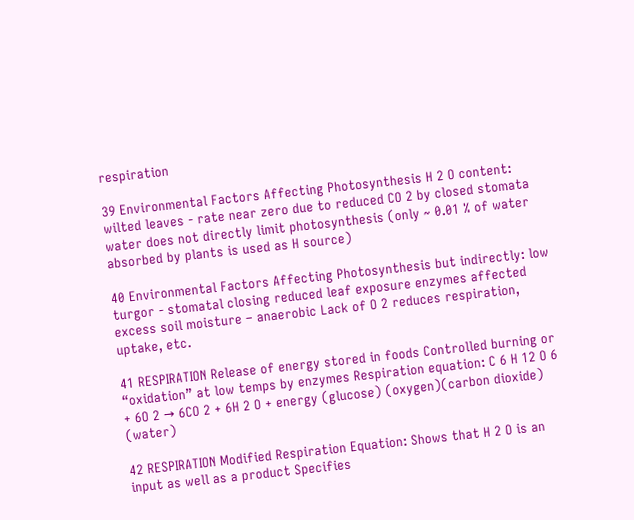respiration

39 Environmental Factors Affecting Photosynthesis H 2 O content: wilted leaves - rate near zero due to reduced CO 2 by closed stomata water does not directly limit photosynthesis (only ~ 0.01 % of water absorbed by plants is used as H source)

40 Environmental Factors Affecting Photosynthesis but indirectly: low turgor - stomatal closing reduced leaf exposure enzymes affected excess soil moisture – anaerobic Lack of O 2 reduces respiration, uptake, etc.

41 RESPIRATION Release of energy stored in foods Controlled burning or “oxidation” at low temps by enzymes Respiration equation: C 6 H 12 O 6 + 6O 2 → 6CO 2 + 6H 2 O + energy (glucose) (oxygen)(carbon dioxide) (water)

42 RESPIRATION Modified Respiration Equation: Shows that H 2 O is an input as well as a product Specifies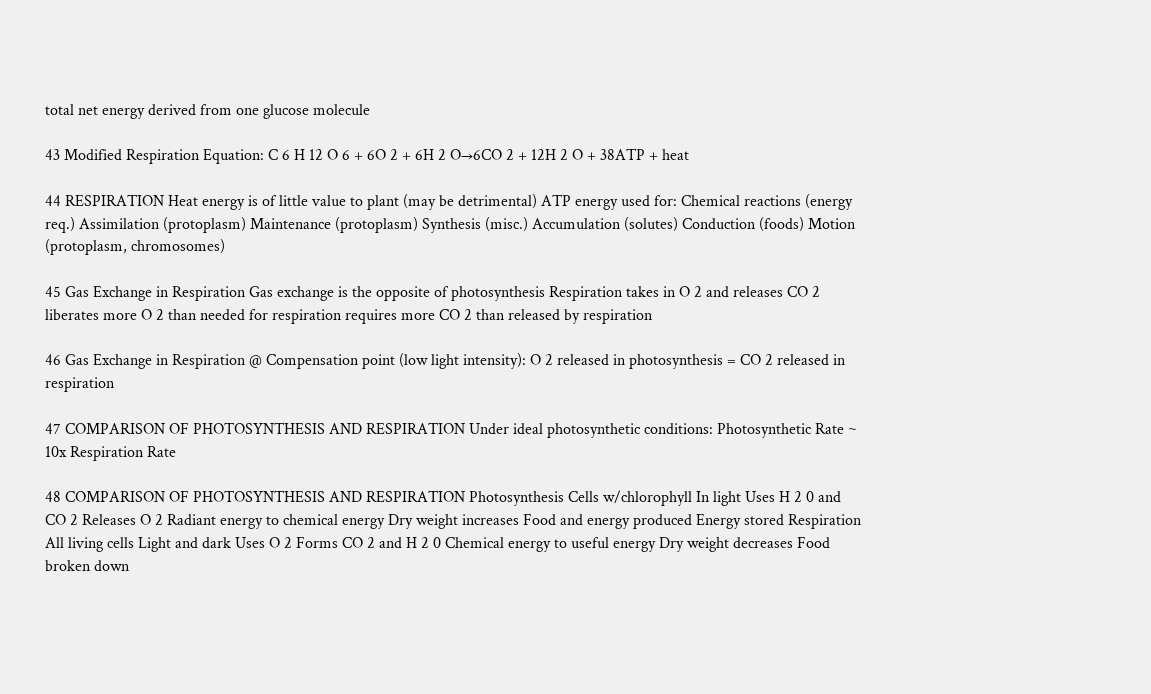total net energy derived from one glucose molecule

43 Modified Respiration Equation: C 6 H 12 O 6 + 6O 2 + 6H 2 O→6CO 2 + 12H 2 O + 38ATP + heat

44 RESPIRATION Heat energy is of little value to plant (may be detrimental) ATP energy used for: Chemical reactions (energy req.) Assimilation (protoplasm) Maintenance (protoplasm) Synthesis (misc.) Accumulation (solutes) Conduction (foods) Motion (protoplasm, chromosomes)

45 Gas Exchange in Respiration Gas exchange is the opposite of photosynthesis Respiration takes in O 2 and releases CO 2 liberates more O 2 than needed for respiration requires more CO 2 than released by respiration

46 Gas Exchange in Respiration @ Compensation point (low light intensity): O 2 released in photosynthesis = CO 2 released in respiration

47 COMPARISON OF PHOTOSYNTHESIS AND RESPIRATION Under ideal photosynthetic conditions: Photosynthetic Rate ~ 10x Respiration Rate

48 COMPARISON OF PHOTOSYNTHESIS AND RESPIRATION Photosynthesis Cells w/chlorophyll In light Uses H 2 0 and CO 2 Releases O 2 Radiant energy to chemical energy Dry weight increases Food and energy produced Energy stored Respiration All living cells Light and dark Uses O 2 Forms CO 2 and H 2 0 Chemical energy to useful energy Dry weight decreases Food broken down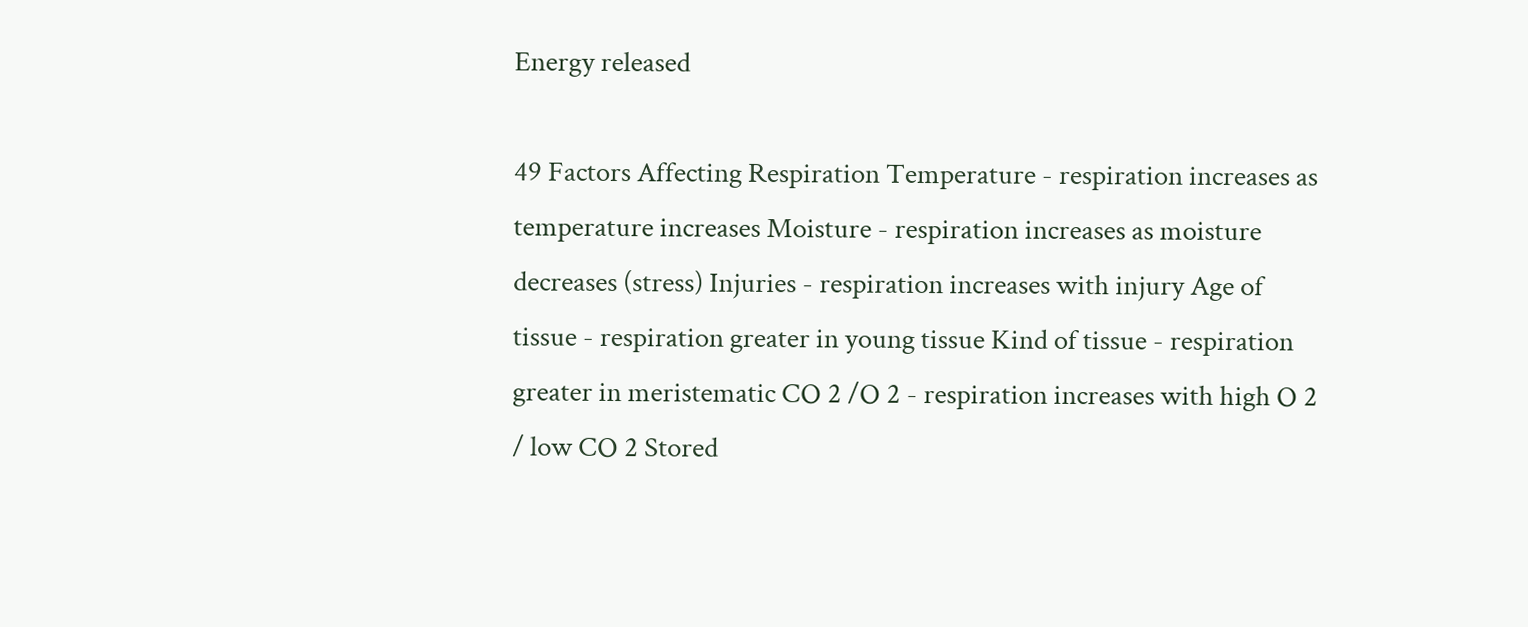Energy released

49 Factors Affecting Respiration Temperature - respiration increases as temperature increases Moisture - respiration increases as moisture decreases (stress) Injuries - respiration increases with injury Age of tissue - respiration greater in young tissue Kind of tissue - respiration greater in meristematic CO 2 /O 2 - respiration increases with high O 2 / low CO 2 Stored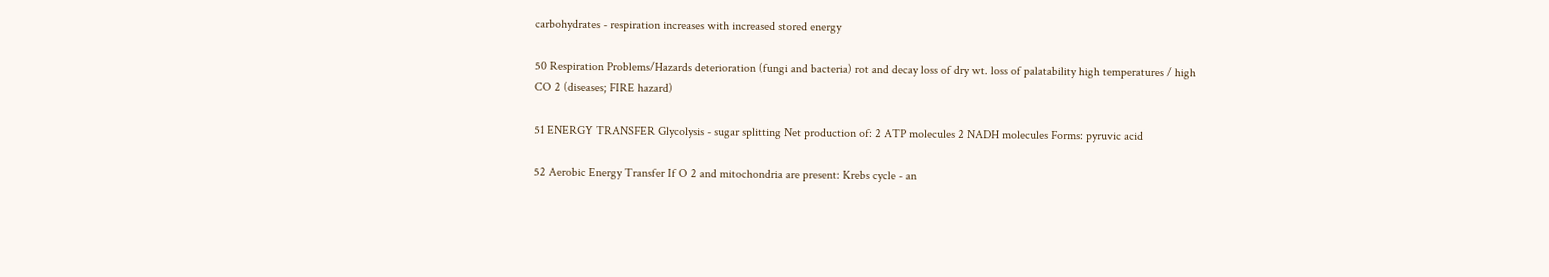carbohydrates - respiration increases with increased stored energy

50 Respiration Problems/Hazards deterioration (fungi and bacteria) rot and decay loss of dry wt. loss of palatability high temperatures / high CO 2 (diseases; FIRE hazard)

51 ENERGY TRANSFER Glycolysis - sugar splitting Net production of: 2 ATP molecules 2 NADH molecules Forms: pyruvic acid

52 Aerobic Energy Transfer If O 2 and mitochondria are present: Krebs cycle - an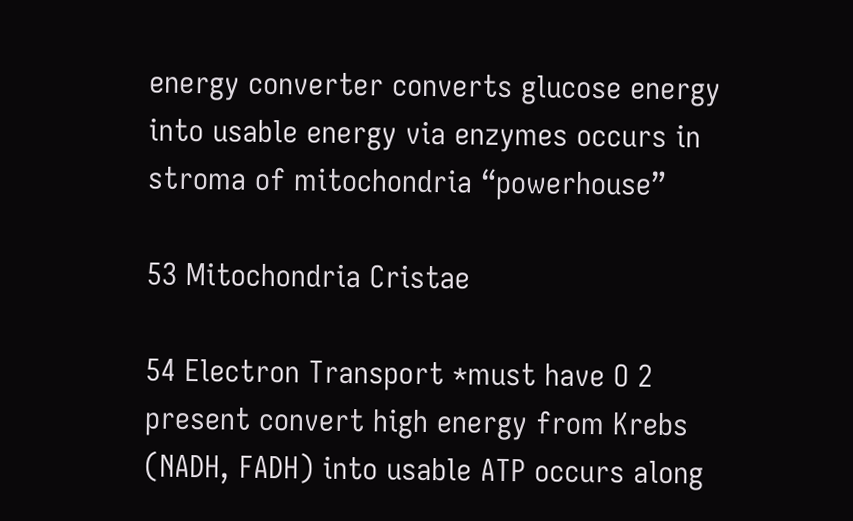energy converter converts glucose energy into usable energy via enzymes occurs in stroma of mitochondria “powerhouse”

53 Mitochondria Cristae

54 Electron Transport *must have O 2 present convert high energy from Krebs (NADH, FADH) into usable ATP occurs along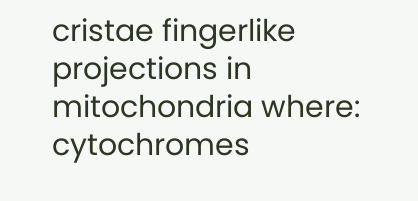cristae fingerlike projections in mitochondria where: cytochromes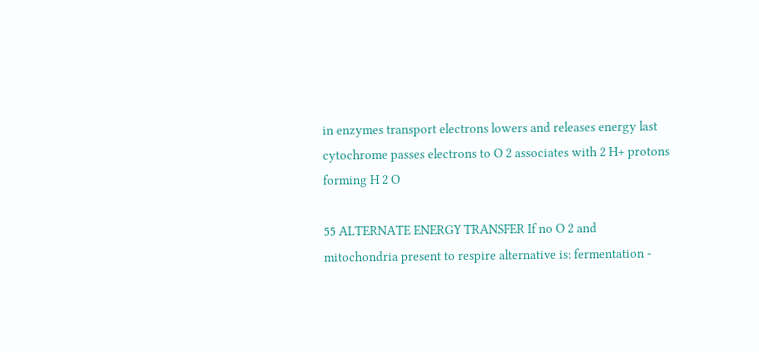in enzymes transport electrons lowers and releases energy last cytochrome passes electrons to O 2 associates with 2 H+ protons forming H 2 O

55 ALTERNATE ENERGY TRANSFER If no O 2 and mitochondria present to respire alternative is: fermentation -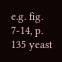e.g. fig. 7-14, p. 135 yeast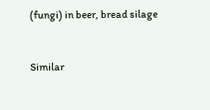(fungi) in beer, bread silage


Similar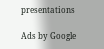presentations

Ads by Google